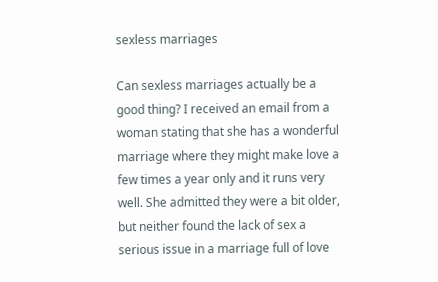sexless marriages

Can sexless marriages actually be a good thing? I received an email from a woman stating that she has a wonderful marriage where they might make love a few times a year only and it runs very well. She admitted they were a bit older, but neither found the lack of sex a serious issue in a marriage full of love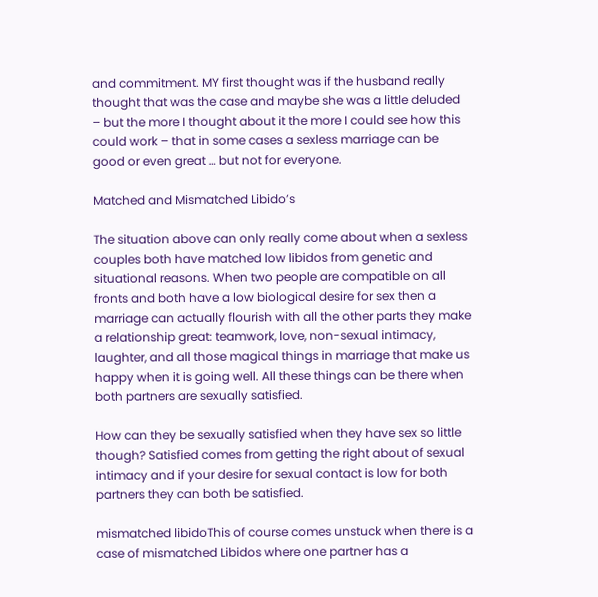and commitment. MY first thought was if the husband really thought that was the case and maybe she was a little deluded – but the more I thought about it the more I could see how this could work – that in some cases a sexless marriage can be good or even great … but not for everyone.

Matched and Mismatched Libido’s

The situation above can only really come about when a sexless couples both have matched low libidos from genetic and situational reasons. When two people are compatible on all fronts and both have a low biological desire for sex then a marriage can actually flourish with all the other parts they make a relationship great: teamwork, love, non-sexual intimacy, laughter, and all those magical things in marriage that make us happy when it is going well. All these things can be there when both partners are sexually satisfied.

How can they be sexually satisfied when they have sex so little though? Satisfied comes from getting the right about of sexual intimacy and if your desire for sexual contact is low for both partners they can both be satisfied.

mismatched libidoThis of course comes unstuck when there is a case of mismatched Libidos where one partner has a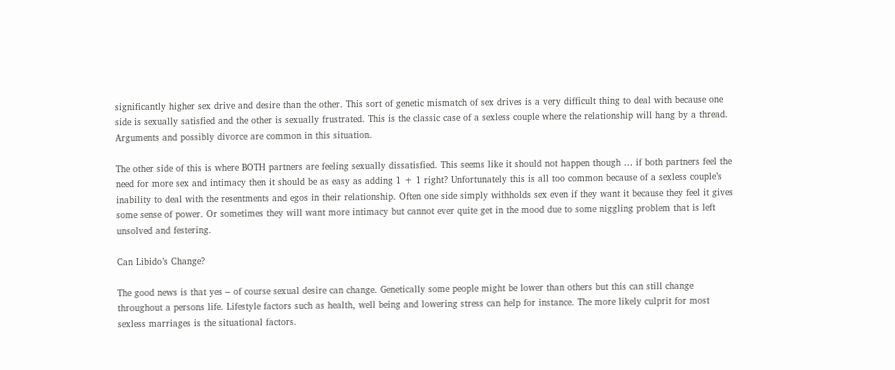significantly higher sex drive and desire than the other. This sort of genetic mismatch of sex drives is a very difficult thing to deal with because one side is sexually satisfied and the other is sexually frustrated. This is the classic case of a sexless couple where the relationship will hang by a thread. Arguments and possibly divorce are common in this situation.

The other side of this is where BOTH partners are feeling sexually dissatisfied. This seems like it should not happen though … if both partners feel the need for more sex and intimacy then it should be as easy as adding 1 + 1 right? Unfortunately this is all too common because of a sexless couple’s inability to deal with the resentments and egos in their relationship. Often one side simply withholds sex even if they want it because they feel it gives some sense of power. Or sometimes they will want more intimacy but cannot ever quite get in the mood due to some niggling problem that is left unsolved and festering.

Can Libido’s Change?

The good news is that yes – of course sexual desire can change. Genetically some people might be lower than others but this can still change throughout a persons life. Lifestyle factors such as health, well being and lowering stress can help for instance. The more likely culprit for most sexless marriages is the situational factors.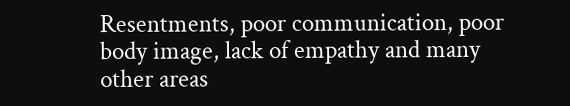Resentments, poor communication, poor body image, lack of empathy and many other areas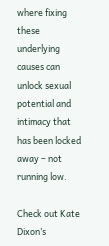where fixing these underlying causes can unlock sexual potential and intimacy that has been locked away – not running low.

Check out Kate Dixon’s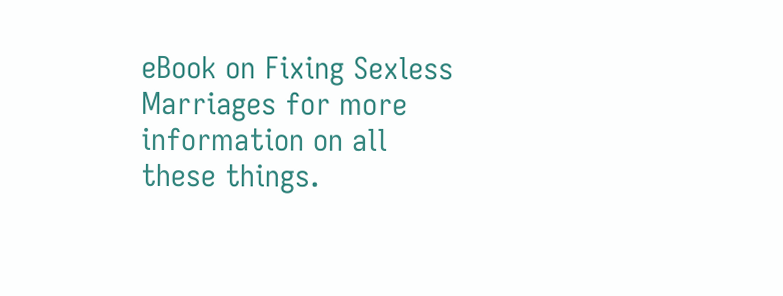eBook on Fixing Sexless Marriages for more information on all these things.